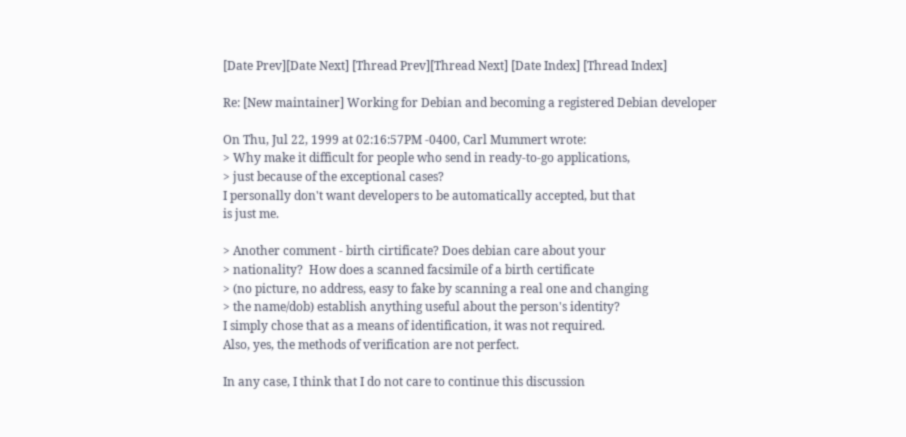[Date Prev][Date Next] [Thread Prev][Thread Next] [Date Index] [Thread Index]

Re: [New maintainer] Working for Debian and becoming a registered Debian developer

On Thu, Jul 22, 1999 at 02:16:57PM -0400, Carl Mummert wrote:
> Why make it difficult for people who send in ready-to-go applications,
> just because of the exceptional cases?
I personally don't want developers to be automatically accepted, but that
is just me.

> Another comment - birth cirtificate? Does debian care about your
> nationality?  How does a scanned facsimile of a birth certificate
> (no picture, no address, easy to fake by scanning a real one and changing
> the name/dob) establish anything useful about the person's identity?
I simply chose that as a means of identification, it was not required.
Also, yes, the methods of verification are not perfect.

In any case, I think that I do not care to continue this discussion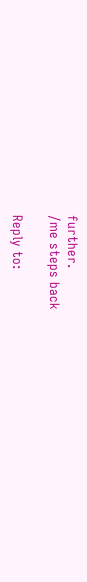further.
/me steps back

Reply to: